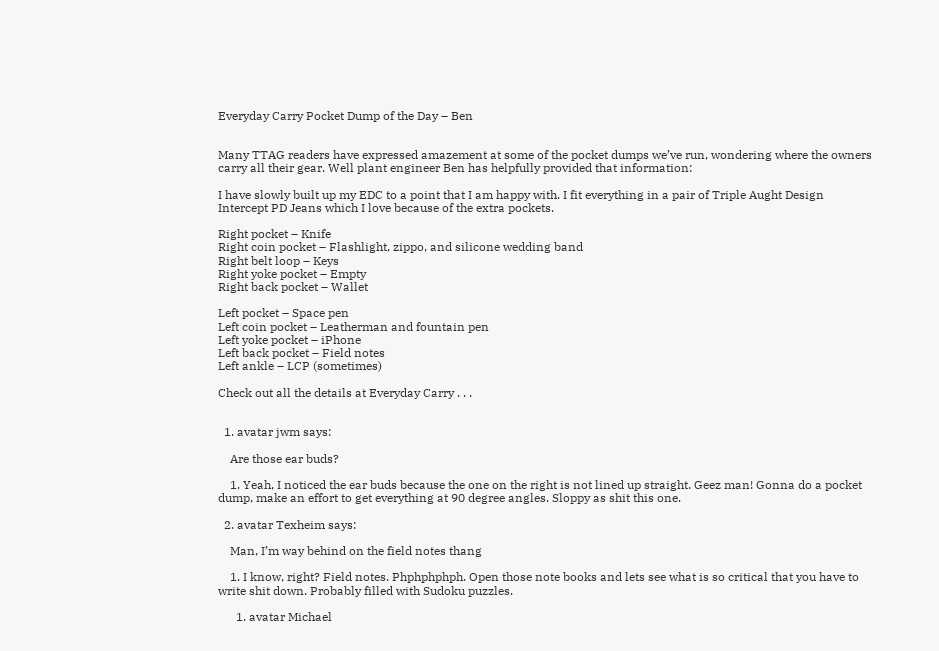Everyday Carry Pocket Dump of the Day – Ben


Many TTAG readers have expressed amazement at some of the pocket dumps we’ve run, wondering where the owners carry all their gear. Well plant engineer Ben has helpfully provided that information:

I have slowly built up my EDC to a point that I am happy with. I fit everything in a pair of Triple Aught Design Intercept PD Jeans which I love because of the extra pockets.

Right pocket – Knife
Right coin pocket – Flashlight, zippo, and silicone wedding band
Right belt loop – Keys
Right yoke pocket – Empty
Right back pocket – Wallet

Left pocket – Space pen
Left coin pocket – Leatherman and fountain pen
Left yoke pocket – iPhone
Left back pocket – Field notes
Left ankle – LCP (sometimes)

Check out all the details at Everyday Carry . . .


  1. avatar jwm says:

    Are those ear buds?

    1. Yeah, I noticed the ear buds because the one on the right is not lined up straight. Geez man! Gonna do a pocket dump, make an effort to get everything at 90 degree angles. Sloppy as shit this one.

  2. avatar Texheim says:

    Man, I’m way behind on the field notes thang

    1. I know, right? Field notes. Phphphphph. Open those note books and lets see what is so critical that you have to write shit down. Probably filled with Sudoku puzzles.

      1. avatar Michael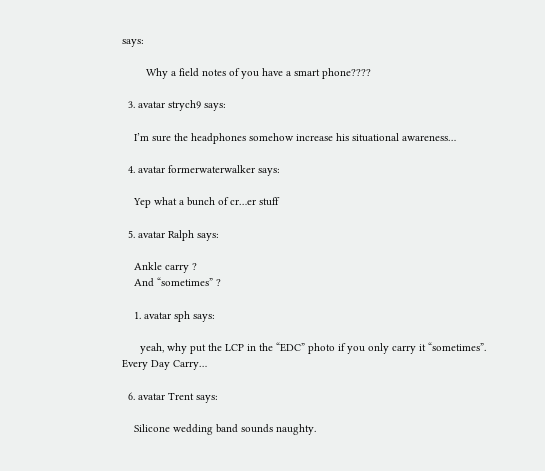says:

        Why a field notes of you have a smart phone????

  3. avatar strych9 says:

    I’m sure the headphones somehow increase his situational awareness…

  4. avatar formerwaterwalker says:

    Yep what a bunch of cr…er stuff

  5. avatar Ralph says:

    Ankle carry ?
    And “sometimes” ?

    1. avatar sph says:

      yeah, why put the LCP in the “EDC” photo if you only carry it “sometimes”. Every Day Carry…

  6. avatar Trent says:

    Silicone wedding band sounds naughty.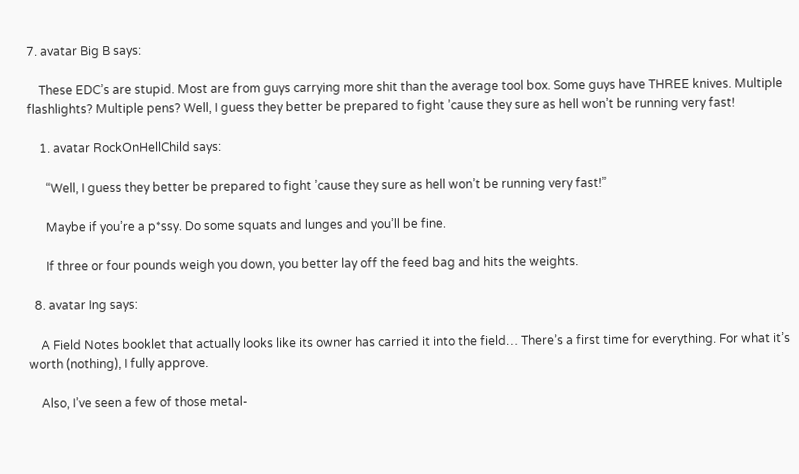7. avatar Big B says:

    These EDC’s are stupid. Most are from guys carrying more shit than the average tool box. Some guys have THREE knives. Multiple flashlights? Multiple pens? Well, I guess they better be prepared to fight ’cause they sure as hell won’t be running very fast!

    1. avatar RockOnHellChild says:

      “Well, I guess they better be prepared to fight ’cause they sure as hell won’t be running very fast!”

      Maybe if you’re a p*ssy. Do some squats and lunges and you’ll be fine.

      If three or four pounds weigh you down, you better lay off the feed bag and hits the weights.

  8. avatar Ing says:

    A Field Notes booklet that actually looks like its owner has carried it into the field… There’s a first time for everything. For what it’s worth (nothing), I fully approve.

    Also, I’ve seen a few of those metal-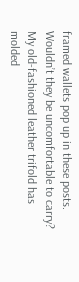framed wallets pop up in these posts. Wouldn’t they be uncomfortable to carry? My old-fashioned leather trifold has molded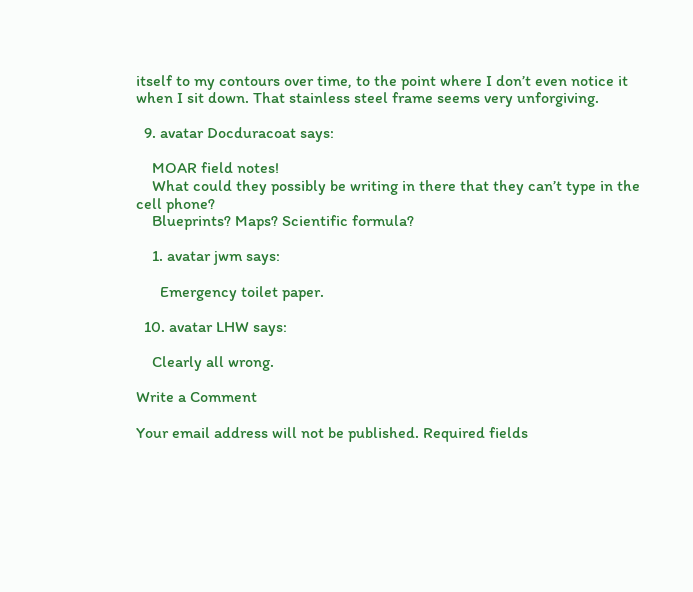itself to my contours over time, to the point where I don’t even notice it when I sit down. That stainless steel frame seems very unforgiving.

  9. avatar Docduracoat says:

    MOAR field notes!
    What could they possibly be writing in there that they can’t type in the cell phone?
    Blueprints? Maps? Scientific formula?

    1. avatar jwm says:

      Emergency toilet paper.

  10. avatar LHW says:

    Clearly all wrong.

Write a Comment

Your email address will not be published. Required fields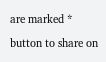are marked *

button to share on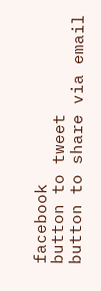facebook
button to tweet
button to share via email